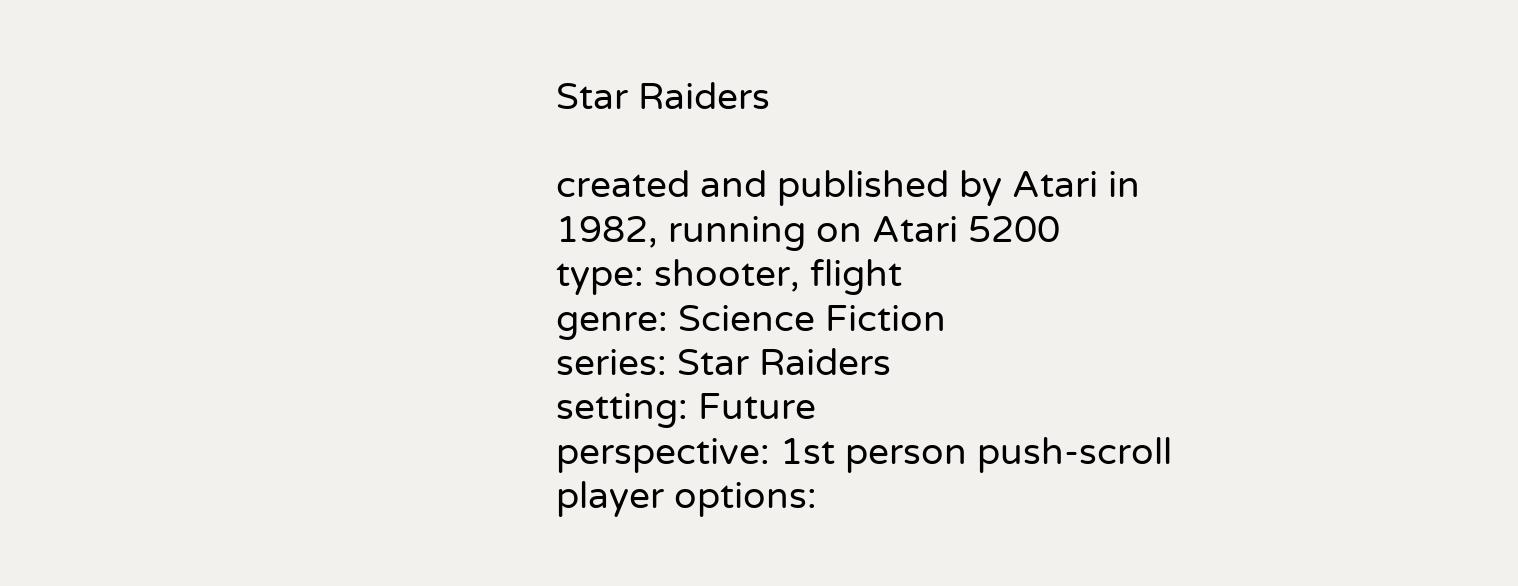Star Raiders

created and published by Atari in 1982, running on Atari 5200
type: shooter, flight
genre: Science Fiction
series: Star Raiders
setting: Future
perspective: 1st person push-scroll
player options: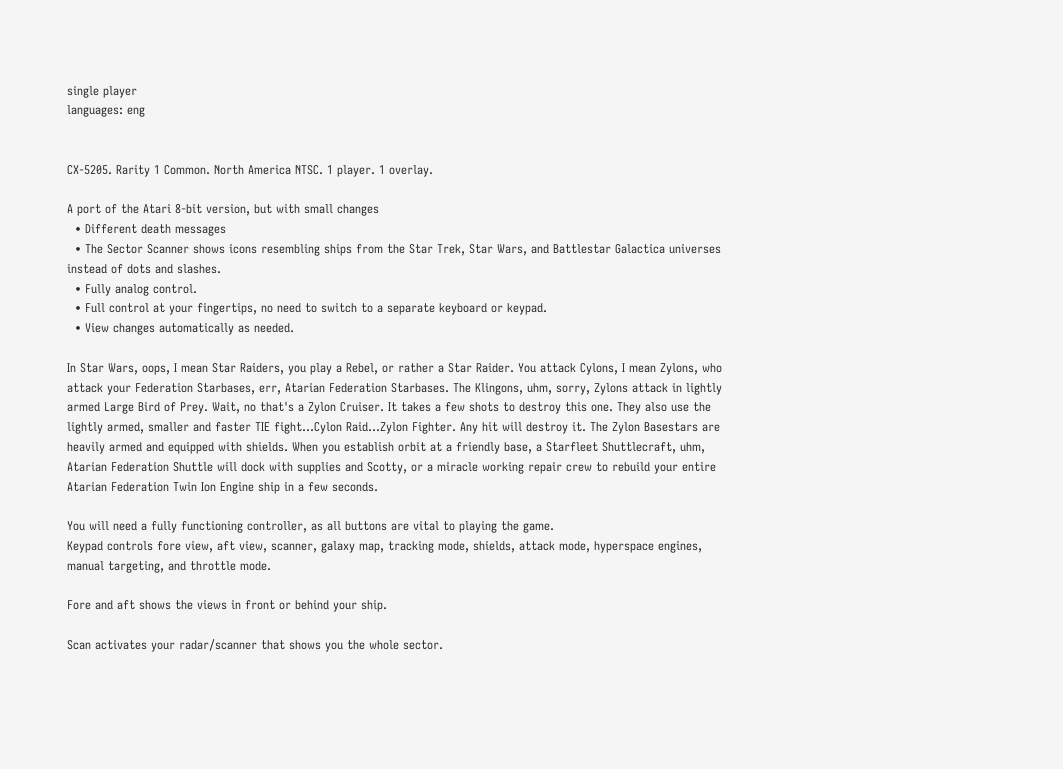single player
languages: eng


CX-5205. Rarity 1 Common. North America NTSC. 1 player. 1 overlay.

A port of the Atari 8-bit version, but with small changes
  • Different death messages
  • The Sector Scanner shows icons resembling ships from the Star Trek, Star Wars, and Battlestar Galactica universes instead of dots and slashes.
  • Fully analog control.
  • Full control at your fingertips, no need to switch to a separate keyboard or keypad.
  • View changes automatically as needed.

In Star Wars, oops, I mean Star Raiders, you play a Rebel, or rather a Star Raider. You attack Cylons, I mean Zylons, who attack your Federation Starbases, err, Atarian Federation Starbases. The Klingons, uhm, sorry, Zylons attack in lightly armed Large Bird of Prey. Wait, no that's a Zylon Cruiser. It takes a few shots to destroy this one. They also use the lightly armed, smaller and faster TIE fight...Cylon Raid...Zylon Fighter. Any hit will destroy it. The Zylon Basestars are heavily armed and equipped with shields. When you establish orbit at a friendly base, a Starfleet Shuttlecraft, uhm, Atarian Federation Shuttle will dock with supplies and Scotty, or a miracle working repair crew to rebuild your entire Atarian Federation Twin Ion Engine ship in a few seconds.

You will need a fully functioning controller, as all buttons are vital to playing the game.
Keypad controls fore view, aft view, scanner, galaxy map, tracking mode, shields, attack mode, hyperspace engines, manual targeting, and throttle mode.

Fore and aft shows the views in front or behind your ship.

Scan activates your radar/scanner that shows you the whole sector.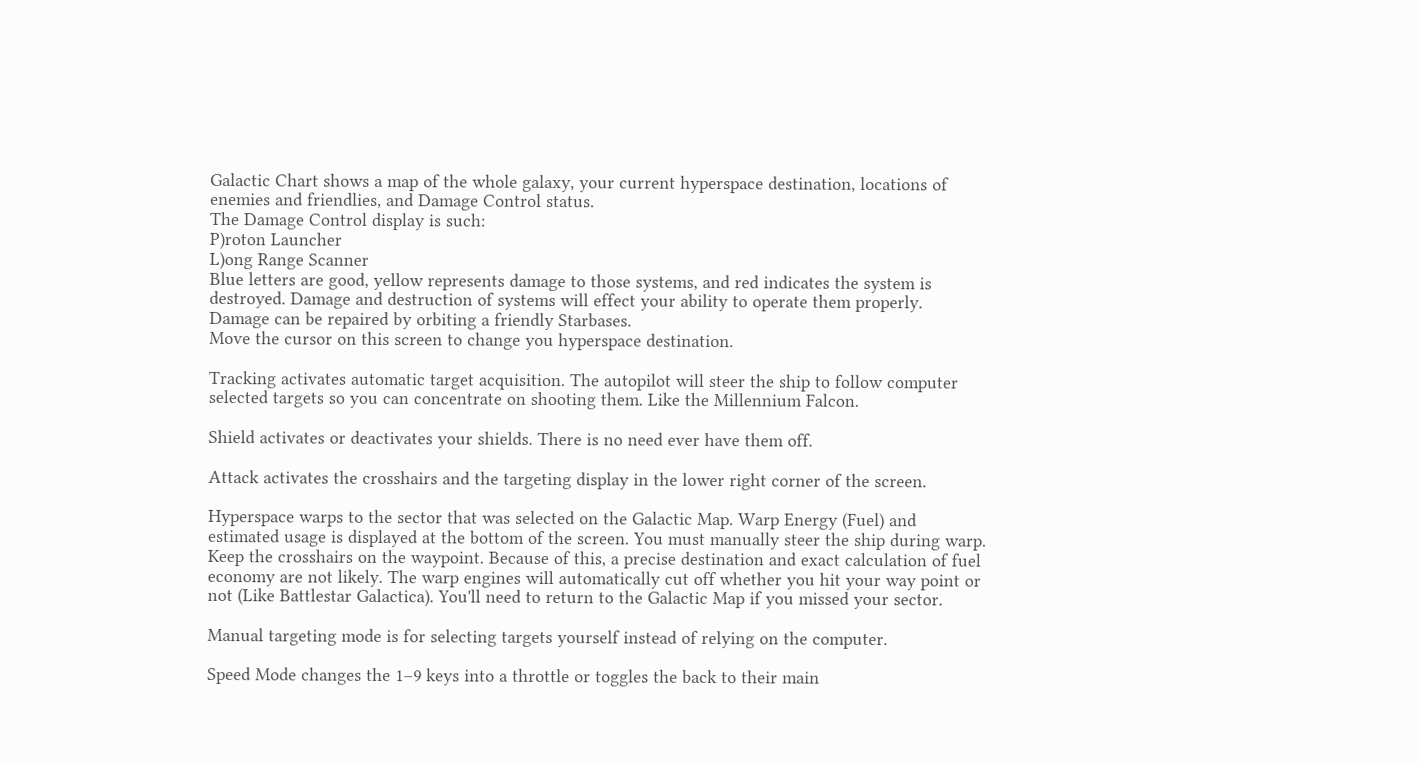Galactic Chart shows a map of the whole galaxy, your current hyperspace destination, locations of enemies and friendlies, and Damage Control status.
The Damage Control display is such:
P)roton Launcher
L)ong Range Scanner
Blue letters are good, yellow represents damage to those systems, and red indicates the system is destroyed. Damage and destruction of systems will effect your ability to operate them properly.
Damage can be repaired by orbiting a friendly Starbases.
Move the cursor on this screen to change you hyperspace destination.

Tracking activates automatic target acquisition. The autopilot will steer the ship to follow computer selected targets so you can concentrate on shooting them. Like the Millennium Falcon.

Shield activates or deactivates your shields. There is no need ever have them off.

Attack activates the crosshairs and the targeting display in the lower right corner of the screen.

Hyperspace warps to the sector that was selected on the Galactic Map. Warp Energy (Fuel) and estimated usage is displayed at the bottom of the screen. You must manually steer the ship during warp. Keep the crosshairs on the waypoint. Because of this, a precise destination and exact calculation of fuel economy are not likely. The warp engines will automatically cut off whether you hit your way point or not (Like Battlestar Galactica). You'll need to return to the Galactic Map if you missed your sector.

Manual targeting mode is for selecting targets yourself instead of relying on the computer.

Speed Mode changes the 1–9 keys into a throttle or toggles the back to their main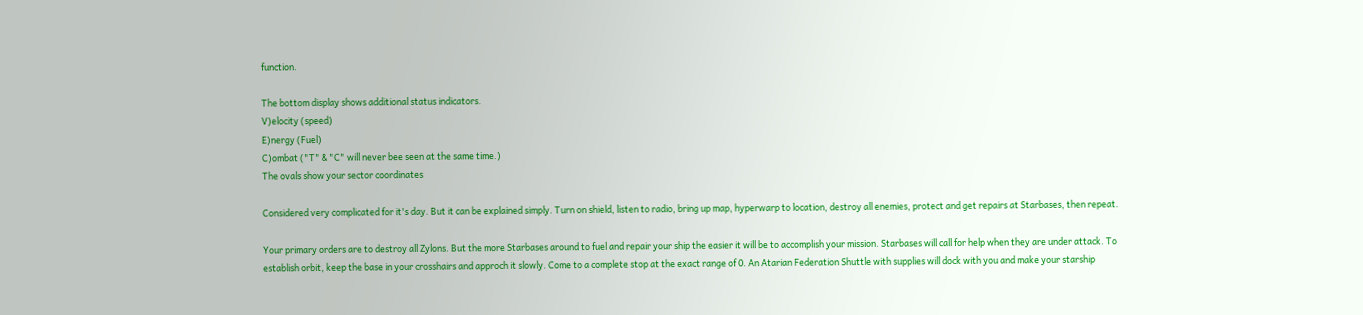function.

The bottom display shows additional status indicators.
V)elocity (speed)
E)nergy (Fuel)
C)ombat ("T" & "C" will never bee seen at the same time.)
The ovals show your sector coordinates

Considered very complicated for it's day. But it can be explained simply. Turn on shield, listen to radio, bring up map, hyperwarp to location, destroy all enemies, protect and get repairs at Starbases, then repeat.

Your primary orders are to destroy all Zylons. But the more Starbases around to fuel and repair your ship the easier it will be to accomplish your mission. Starbases will call for help when they are under attack. To establish orbit, keep the base in your crosshairs and approch it slowly. Come to a complete stop at the exact range of 0. An Atarian Federation Shuttle with supplies will dock with you and make your starship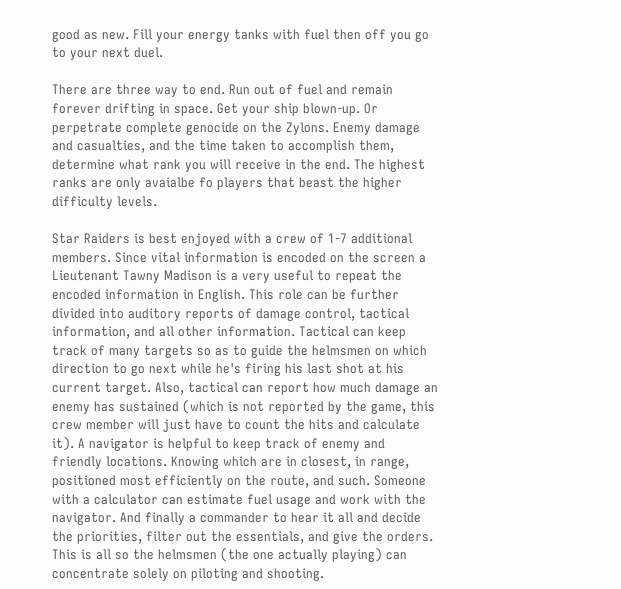good as new. Fill your energy tanks with fuel then off you go to your next duel.

There are three way to end. Run out of fuel and remain forever drifting in space. Get your ship blown-up. Or perpetrate complete genocide on the Zylons. Enemy damage and casualties, and the time taken to accomplish them, determine what rank you will receive in the end. The highest ranks are only avaialbe fo players that beast the higher difficulty levels.

Star Raiders is best enjoyed with a crew of 1-7 additional members. Since vital information is encoded on the screen a Lieutenant Tawny Madison is a very useful to repeat the encoded information in English. This role can be further divided into auditory reports of damage control, tactical information, and all other information. Tactical can keep track of many targets so as to guide the helmsmen on which direction to go next while he's firing his last shot at his current target. Also, tactical can report how much damage an enemy has sustained (which is not reported by the game, this crew member will just have to count the hits and calculate it). A navigator is helpful to keep track of enemy and friendly locations. Knowing which are in closest, in range, positioned most efficiently on the route, and such. Someone with a calculator can estimate fuel usage and work with the navigator. And finally a commander to hear it all and decide the priorities, filter out the essentials, and give the orders. This is all so the helmsmen (the one actually playing) can concentrate solely on piloting and shooting.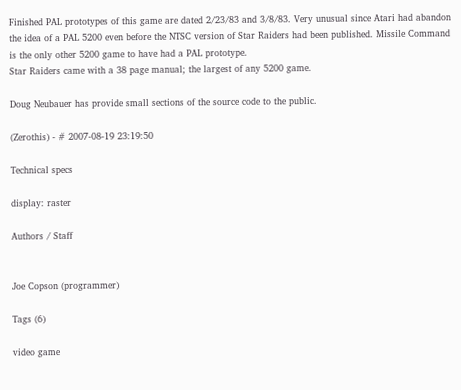Finished PAL prototypes of this game are dated 2/23/83 and 3/8/83. Very unusual since Atari had abandon the idea of a PAL 5200 even before the NTSC version of Star Raiders had been published. Missile Command is the only other 5200 game to have had a PAL prototype.
Star Raiders came with a 38 page manual; the largest of any 5200 game.

Doug Neubauer has provide small sections of the source code to the public.

(Zerothis) - # 2007-08-19 23:19:50

Technical specs

display: raster

Authors / Staff


Joe Copson (programmer)

Tags (6)

video game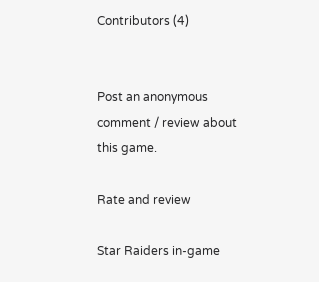Contributors (4)


Post an anonymous comment / review about this game.

Rate and review

Star Raiders in-game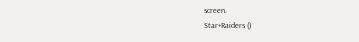screen.
Star+Raiders ()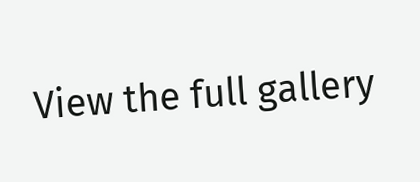View the full gallery